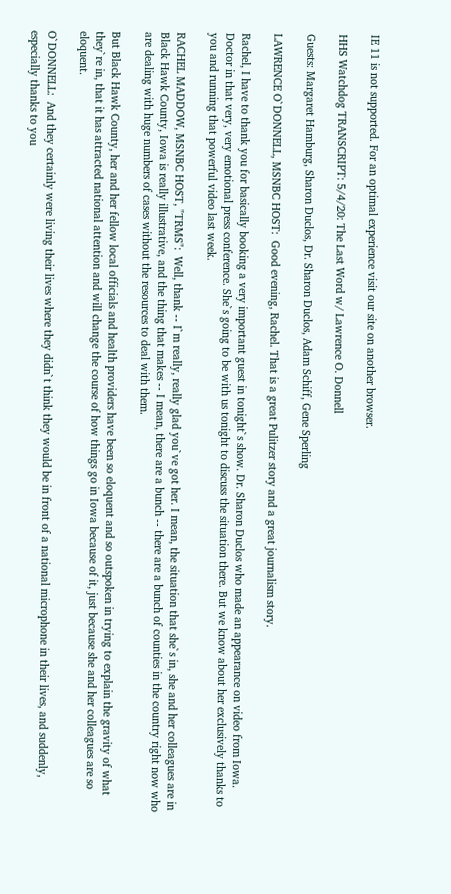IE 11 is not supported. For an optimal experience visit our site on another browser.

HHS Watchdog TRANSCRIPT: 5/4/20: The Last Word w/ Lawrence O. Donnell

Guests: Margaret Hamburg, Sharon Duclos, Dr. Sharon Duclos, Adam Schiff, Gene Sperling

LAWRENCE O`DONNELL, MSNBC HOST:  Good evening, Rachel. That is a great Pulitzer story and a great journalism story.

Rachel, I have to thank you for basically booking a very important guest in tonight`s show. Dr. Sharon Duclos who made an appearance on video from Iowa. Doctor in that very, very emotional press conference. She`s going to be with us tonight to discuss the situation there. But we know about her exclusively thanks to you and running that powerful video last week.

RACHEL MADDOW, MSNBC HOST, "TRMS":  Well, thank -- I`m really, really glad you`ve got her. I mean, the situation that she`s in, she and her colleagues are in Black Hawk County, Iowa is really illustrative, and the thing that makes -- I mean, there are a bunch -- there are a bunch of counties in the country right now who are dealing with huge numbers of cases without the resources to deal with them.

But Black Hawk County, her and her fellow local officials and health providers have been so eloquent and so outspoken in trying to explain the gravity of what they`re in, that it has attracted national attention and will change the course of how things go in Iowa because of it, just because she and her colleagues are so eloquent.

O`DONNELL:  And they certainly were living their lives where they didn`t think they would be in front of a national microphone in their lives, and suddenly, especially thanks to you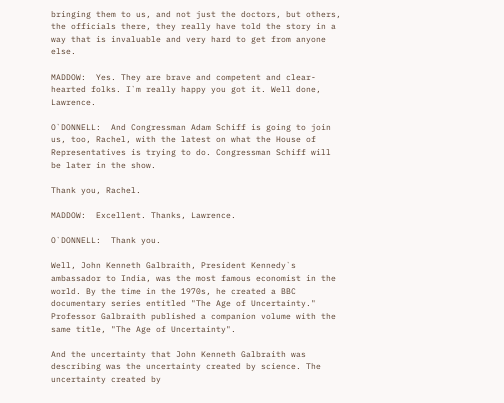bringing them to us, and not just the doctors, but others, the officials there, they really have told the story in a way that is invaluable and very hard to get from anyone else.

MADDOW:  Yes. They are brave and competent and clear-hearted folks. I`m really happy you got it. Well done, Lawrence.

O`DONNELL:  And Congressman Adam Schiff is going to join us, too, Rachel, with the latest on what the House of Representatives is trying to do. Congressman Schiff will be later in the show.

Thank you, Rachel.

MADDOW:  Excellent. Thanks, Lawrence.

O`DONNELL:  Thank you.

Well, John Kenneth Galbraith, President Kennedy`s ambassador to India, was the most famous economist in the world. By the time in the 1970s, he created a BBC documentary series entitled "The Age of Uncertainty." Professor Galbraith published a companion volume with the same title, "The Age of Uncertainty".

And the uncertainty that John Kenneth Galbraith was describing was the uncertainty created by science. The uncertainty created by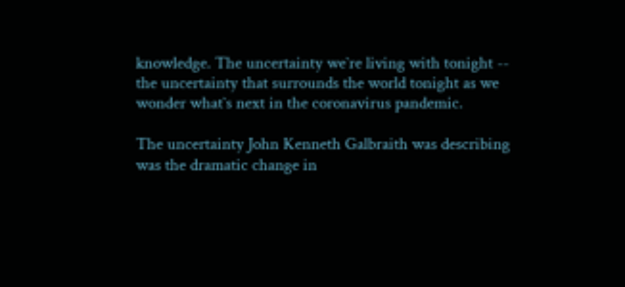knowledge. The uncertainty we`re living with tonight -- the uncertainty that surrounds the world tonight as we wonder what`s next in the coronavirus pandemic.

The uncertainty John Kenneth Galbraith was describing was the dramatic change in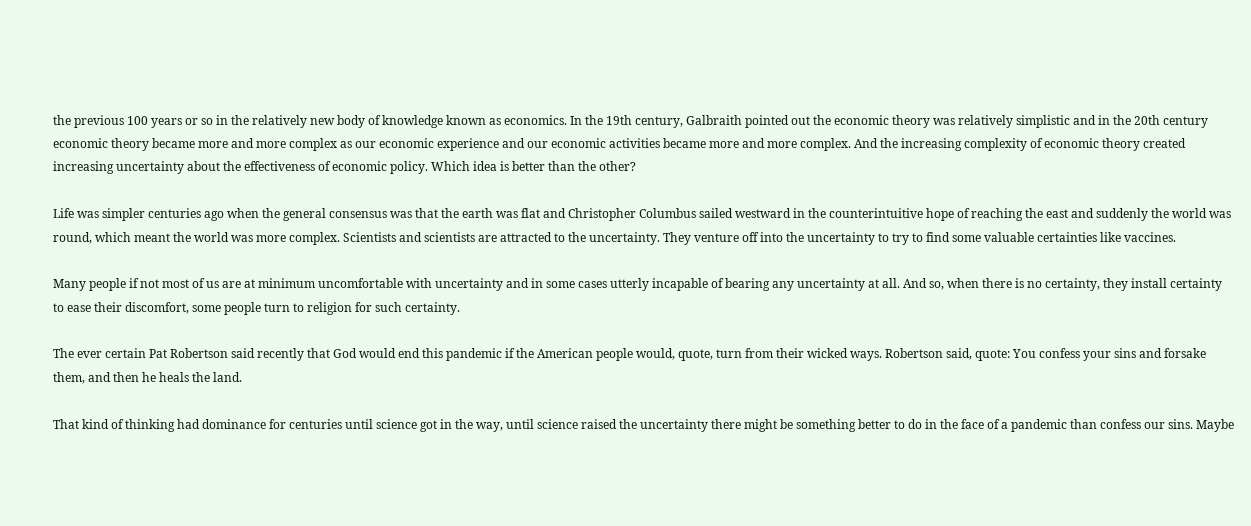the previous 100 years or so in the relatively new body of knowledge known as economics. In the 19th century, Galbraith pointed out the economic theory was relatively simplistic and in the 20th century economic theory became more and more complex as our economic experience and our economic activities became more and more complex. And the increasing complexity of economic theory created increasing uncertainty about the effectiveness of economic policy. Which idea is better than the other?

Life was simpler centuries ago when the general consensus was that the earth was flat and Christopher Columbus sailed westward in the counterintuitive hope of reaching the east and suddenly the world was round, which meant the world was more complex. Scientists and scientists are attracted to the uncertainty. They venture off into the uncertainty to try to find some valuable certainties like vaccines.

Many people if not most of us are at minimum uncomfortable with uncertainty and in some cases utterly incapable of bearing any uncertainty at all. And so, when there is no certainty, they install certainty to ease their discomfort, some people turn to religion for such certainty.

The ever certain Pat Robertson said recently that God would end this pandemic if the American people would, quote, turn from their wicked ways. Robertson said, quote: You confess your sins and forsake them, and then he heals the land.

That kind of thinking had dominance for centuries until science got in the way, until science raised the uncertainty there might be something better to do in the face of a pandemic than confess our sins. Maybe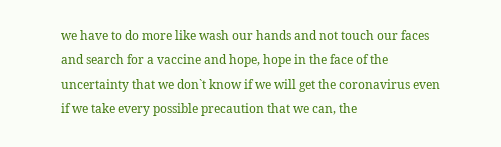we have to do more like wash our hands and not touch our faces and search for a vaccine and hope, hope in the face of the uncertainty that we don`t know if we will get the coronavirus even if we take every possible precaution that we can, the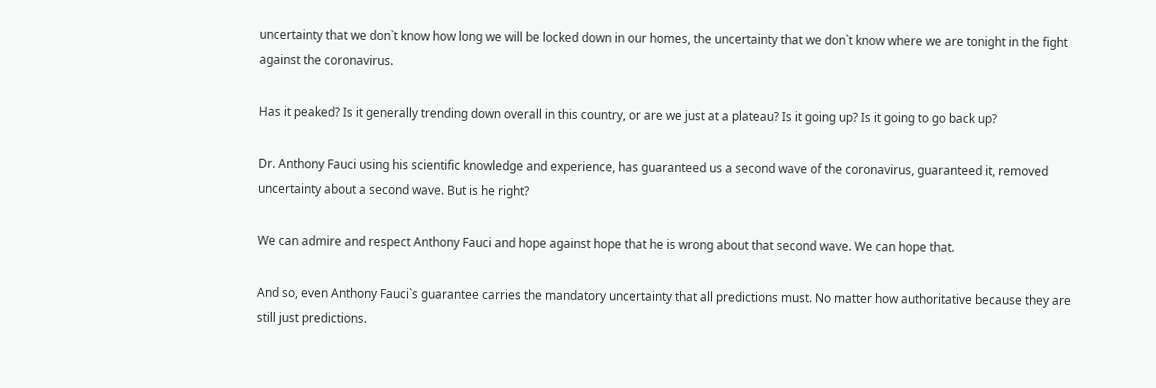uncertainty that we don`t know how long we will be locked down in our homes, the uncertainty that we don`t know where we are tonight in the fight against the coronavirus.

Has it peaked? Is it generally trending down overall in this country, or are we just at a plateau? Is it going up? Is it going to go back up?

Dr. Anthony Fauci using his scientific knowledge and experience, has guaranteed us a second wave of the coronavirus, guaranteed it, removed uncertainty about a second wave. But is he right?

We can admire and respect Anthony Fauci and hope against hope that he is wrong about that second wave. We can hope that.

And so, even Anthony Fauci`s guarantee carries the mandatory uncertainty that all predictions must. No matter how authoritative because they are still just predictions.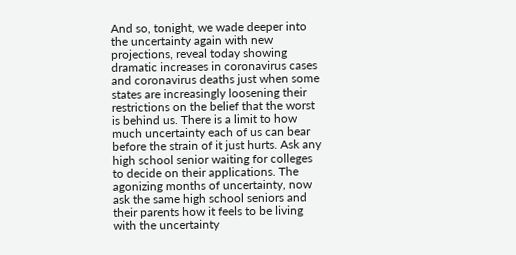And so, tonight, we wade deeper into the uncertainty again with new projections, reveal today showing dramatic increases in coronavirus cases and coronavirus deaths just when some states are increasingly loosening their restrictions on the belief that the worst is behind us. There is a limit to how much uncertainty each of us can bear before the strain of it just hurts. Ask any high school senior waiting for colleges to decide on their applications. The agonizing months of uncertainty, now ask the same high school seniors and their parents how it feels to be living with the uncertainty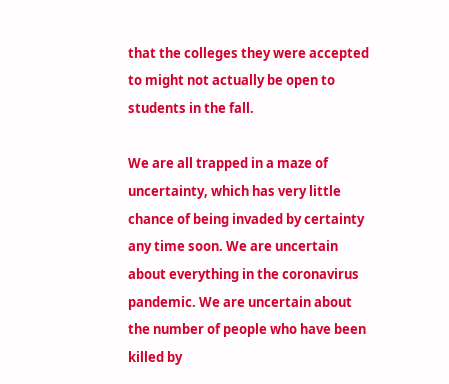that the colleges they were accepted to might not actually be open to students in the fall.

We are all trapped in a maze of uncertainty, which has very little chance of being invaded by certainty any time soon. We are uncertain about everything in the coronavirus pandemic. We are uncertain about the number of people who have been killed by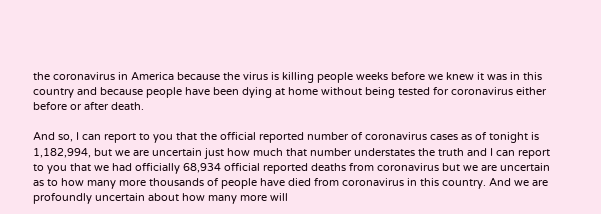the coronavirus in America because the virus is killing people weeks before we knew it was in this country and because people have been dying at home without being tested for coronavirus either before or after death.

And so, I can report to you that the official reported number of coronavirus cases as of tonight is 1,182,994, but we are uncertain just how much that number understates the truth and I can report to you that we had officially 68,934 official reported deaths from coronavirus but we are uncertain as to how many more thousands of people have died from coronavirus in this country. And we are profoundly uncertain about how many more will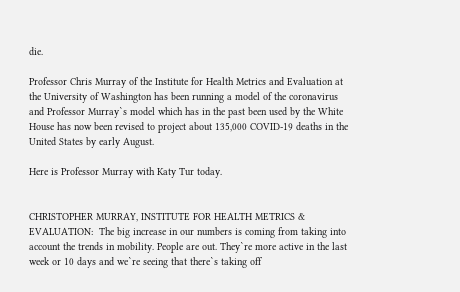die.

Professor Chris Murray of the Institute for Health Metrics and Evaluation at the University of Washington has been running a model of the coronavirus and Professor Murray`s model which has in the past been used by the White House has now been revised to project about 135,000 COVID-19 deaths in the United States by early August.

Here is Professor Murray with Katy Tur today.


CHRISTOPHER MURRAY, INSTITUTE FOR HEALTH METRICS & EVALUATION:  The big increase in our numbers is coming from taking into account the trends in mobility. People are out. They`re more active in the last week or 10 days and we`re seeing that there`s taking off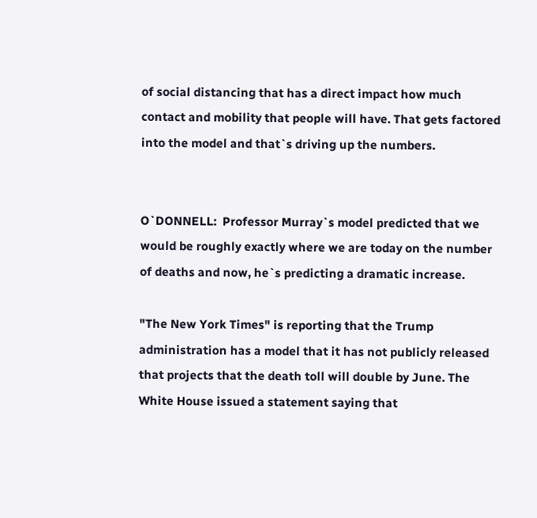of social distancing that has a direct impact how much contact and mobility that people will have. That gets factored into the model and that`s driving up the numbers.


O`DONNELL:  Professor Murray`s model predicted that we would be roughly exactly where we are today on the number of deaths and now, he`s predicting a dramatic increase.

"The New York Times" is reporting that the Trump administration has a model that it has not publicly released that projects that the death toll will double by June. The White House issued a statement saying that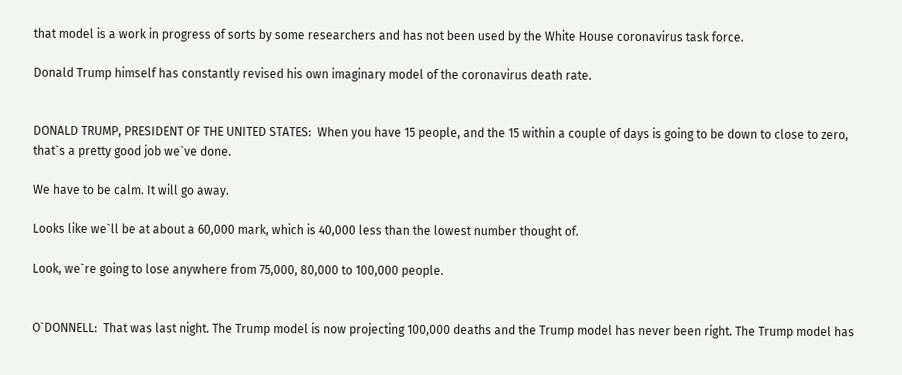that model is a work in progress of sorts by some researchers and has not been used by the White House coronavirus task force.

Donald Trump himself has constantly revised his own imaginary model of the coronavirus death rate.


DONALD TRUMP, PRESIDENT OF THE UNITED STATES:  When you have 15 people, and the 15 within a couple of days is going to be down to close to zero, that`s a pretty good job we`ve done.

We have to be calm. It will go away.

Looks like we`ll be at about a 60,000 mark, which is 40,000 less than the lowest number thought of.

Look, we`re going to lose anywhere from 75,000, 80,000 to 100,000 people.


O`DONNELL:  That was last night. The Trump model is now projecting 100,000 deaths and the Trump model has never been right. The Trump model has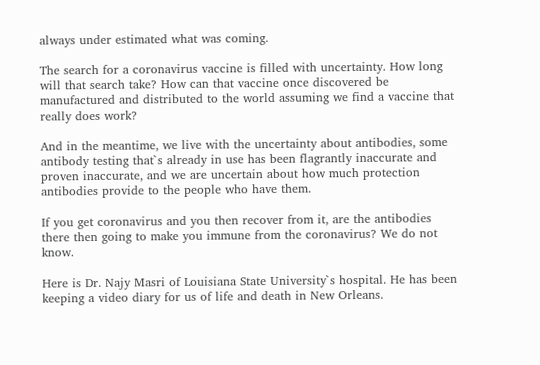always under estimated what was coming.

The search for a coronavirus vaccine is filled with uncertainty. How long will that search take? How can that vaccine once discovered be manufactured and distributed to the world assuming we find a vaccine that really does work?

And in the meantime, we live with the uncertainty about antibodies, some antibody testing that`s already in use has been flagrantly inaccurate and proven inaccurate, and we are uncertain about how much protection antibodies provide to the people who have them.

If you get coronavirus and you then recover from it, are the antibodies there then going to make you immune from the coronavirus? We do not know.

Here is Dr. Najy Masri of Louisiana State University`s hospital. He has been keeping a video diary for us of life and death in New Orleans.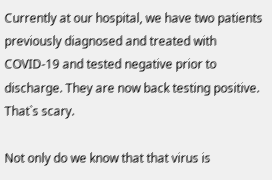Currently at our hospital, we have two patients previously diagnosed and treated with COVID-19 and tested negative prior to discharge. They are now back testing positive. That`s scary.

Not only do we know that that virus is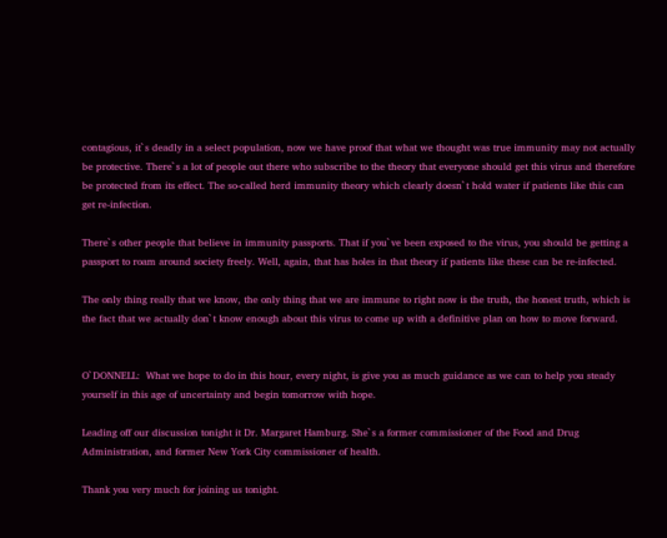contagious, it`s deadly in a select population, now we have proof that what we thought was true immunity may not actually be protective. There`s a lot of people out there who subscribe to the theory that everyone should get this virus and therefore be protected from its effect. The so-called herd immunity theory which clearly doesn`t hold water if patients like this can get re-infection.

There`s other people that believe in immunity passports. That if you`ve been exposed to the virus, you should be getting a passport to roam around society freely. Well, again, that has holes in that theory if patients like these can be re-infected.

The only thing really that we know, the only thing that we are immune to right now is the truth, the honest truth, which is the fact that we actually don`t know enough about this virus to come up with a definitive plan on how to move forward.


O`DONNELL:  What we hope to do in this hour, every night, is give you as much guidance as we can to help you steady yourself in this age of uncertainty and begin tomorrow with hope.

Leading off our discussion tonight it Dr. Margaret Hamburg. She`s a former commissioner of the Food and Drug Administration, and former New York City commissioner of health.

Thank you very much for joining us tonight.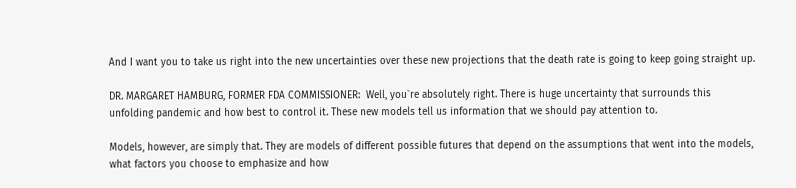And I want you to take us right into the new uncertainties over these new projections that the death rate is going to keep going straight up.

DR. MARGARET HAMBURG, FORMER FDA COMMISSIONER:  Well, you`re absolutely right. There is huge uncertainty that surrounds this unfolding pandemic and how best to control it. These new models tell us information that we should pay attention to.

Models, however, are simply that. They are models of different possible futures that depend on the assumptions that went into the models, what factors you choose to emphasize and how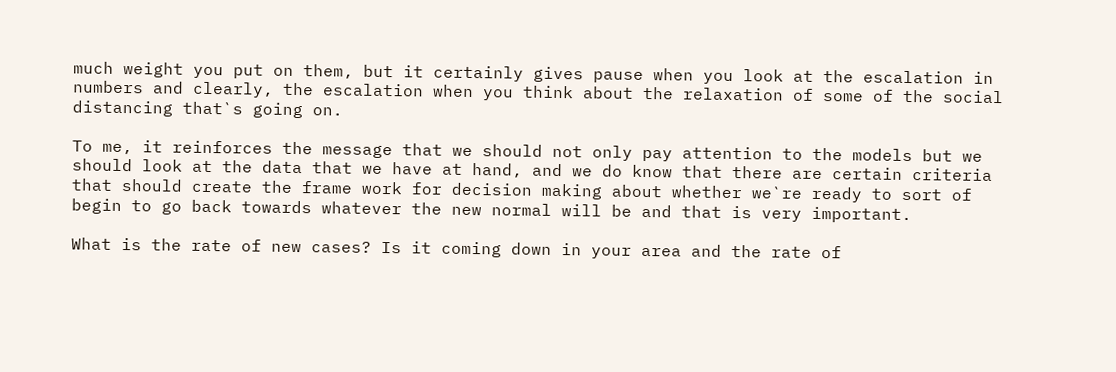much weight you put on them, but it certainly gives pause when you look at the escalation in numbers and clearly, the escalation when you think about the relaxation of some of the social distancing that`s going on.

To me, it reinforces the message that we should not only pay attention to the models but we should look at the data that we have at hand, and we do know that there are certain criteria that should create the frame work for decision making about whether we`re ready to sort of begin to go back towards whatever the new normal will be and that is very important.

What is the rate of new cases? Is it coming down in your area and the rate of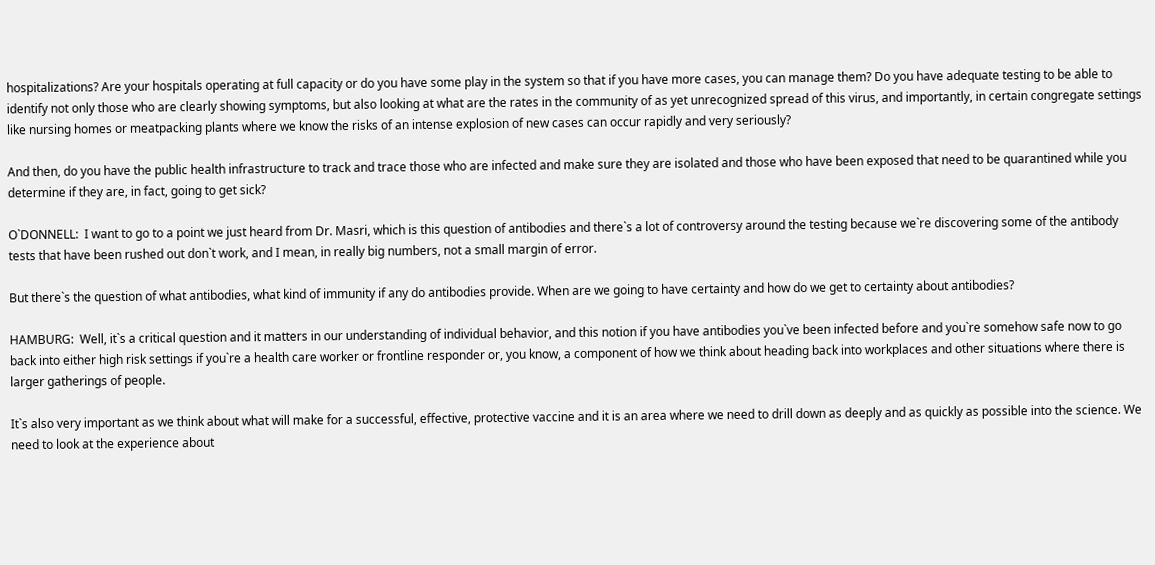hospitalizations? Are your hospitals operating at full capacity or do you have some play in the system so that if you have more cases, you can manage them? Do you have adequate testing to be able to identify not only those who are clearly showing symptoms, but also looking at what are the rates in the community of as yet unrecognized spread of this virus, and importantly, in certain congregate settings like nursing homes or meatpacking plants where we know the risks of an intense explosion of new cases can occur rapidly and very seriously?

And then, do you have the public health infrastructure to track and trace those who are infected and make sure they are isolated and those who have been exposed that need to be quarantined while you determine if they are, in fact, going to get sick?

O`DONNELL:  I want to go to a point we just heard from Dr. Masri, which is this question of antibodies and there`s a lot of controversy around the testing because we`re discovering some of the antibody tests that have been rushed out don`t work, and I mean, in really big numbers, not a small margin of error.

But there`s the question of what antibodies, what kind of immunity if any do antibodies provide. When are we going to have certainty and how do we get to certainty about antibodies?

HAMBURG:  Well, it`s a critical question and it matters in our understanding of individual behavior, and this notion if you have antibodies you`ve been infected before and you`re somehow safe now to go back into either high risk settings if you`re a health care worker or frontline responder or, you know, a component of how we think about heading back into workplaces and other situations where there is larger gatherings of people.

It`s also very important as we think about what will make for a successful, effective, protective vaccine and it is an area where we need to drill down as deeply and as quickly as possible into the science. We need to look at the experience about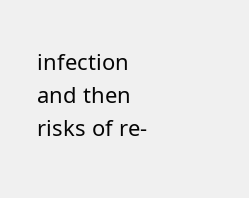infection and then risks of re-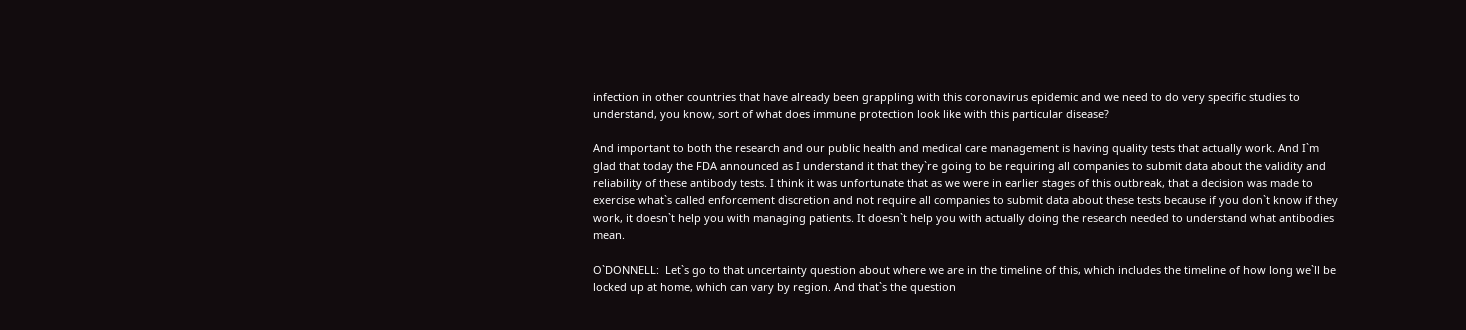infection in other countries that have already been grappling with this coronavirus epidemic and we need to do very specific studies to understand, you know, sort of what does immune protection look like with this particular disease?

And important to both the research and our public health and medical care management is having quality tests that actually work. And I`m glad that today the FDA announced as I understand it that they`re going to be requiring all companies to submit data about the validity and reliability of these antibody tests. I think it was unfortunate that as we were in earlier stages of this outbreak, that a decision was made to exercise what`s called enforcement discretion and not require all companies to submit data about these tests because if you don`t know if they work, it doesn`t help you with managing patients. It doesn`t help you with actually doing the research needed to understand what antibodies mean.

O`DONNELL:  Let`s go to that uncertainty question about where we are in the timeline of this, which includes the timeline of how long we`ll be locked up at home, which can vary by region. And that`s the question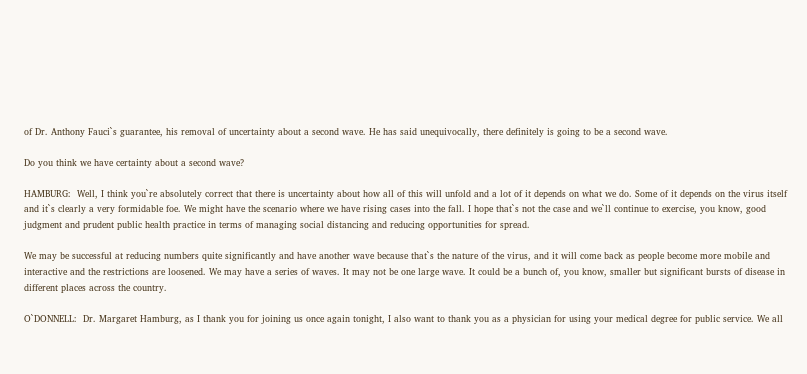of Dr. Anthony Fauci`s guarantee, his removal of uncertainty about a second wave. He has said unequivocally, there definitely is going to be a second wave.

Do you think we have certainty about a second wave?

HAMBURG:  Well, I think you`re absolutely correct that there is uncertainty about how all of this will unfold and a lot of it depends on what we do. Some of it depends on the virus itself and it`s clearly a very formidable foe. We might have the scenario where we have rising cases into the fall. I hope that`s not the case and we`ll continue to exercise, you know, good judgment and prudent public health practice in terms of managing social distancing and reducing opportunities for spread.

We may be successful at reducing numbers quite significantly and have another wave because that`s the nature of the virus, and it will come back as people become more mobile and interactive and the restrictions are loosened. We may have a series of waves. It may not be one large wave. It could be a bunch of, you know, smaller but significant bursts of disease in different places across the country.

O`DONNELL:  Dr. Margaret Hamburg, as I thank you for joining us once again tonight, I also want to thank you as a physician for using your medical degree for public service. We all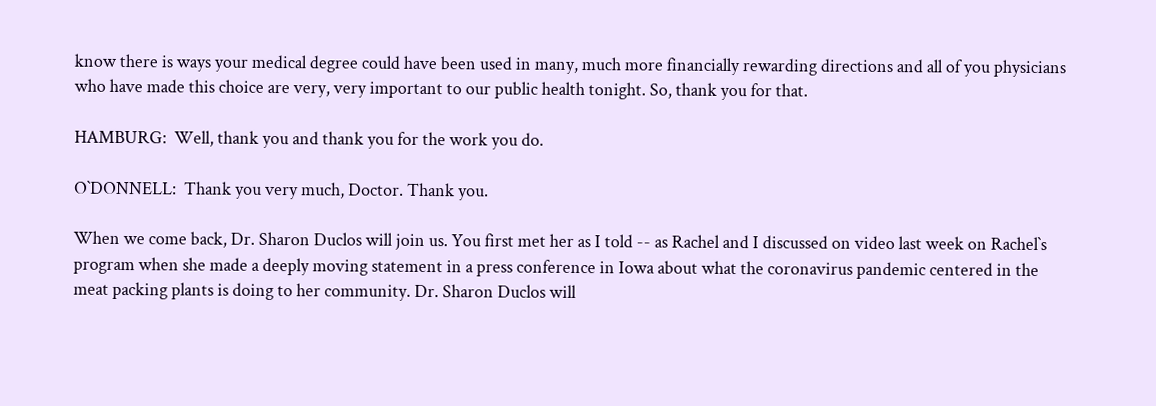know there is ways your medical degree could have been used in many, much more financially rewarding directions and all of you physicians who have made this choice are very, very important to our public health tonight. So, thank you for that.

HAMBURG:  Well, thank you and thank you for the work you do.

O`DONNELL:  Thank you very much, Doctor. Thank you.

When we come back, Dr. Sharon Duclos will join us. You first met her as I told -- as Rachel and I discussed on video last week on Rachel`s program when she made a deeply moving statement in a press conference in Iowa about what the coronavirus pandemic centered in the meat packing plants is doing to her community. Dr. Sharon Duclos will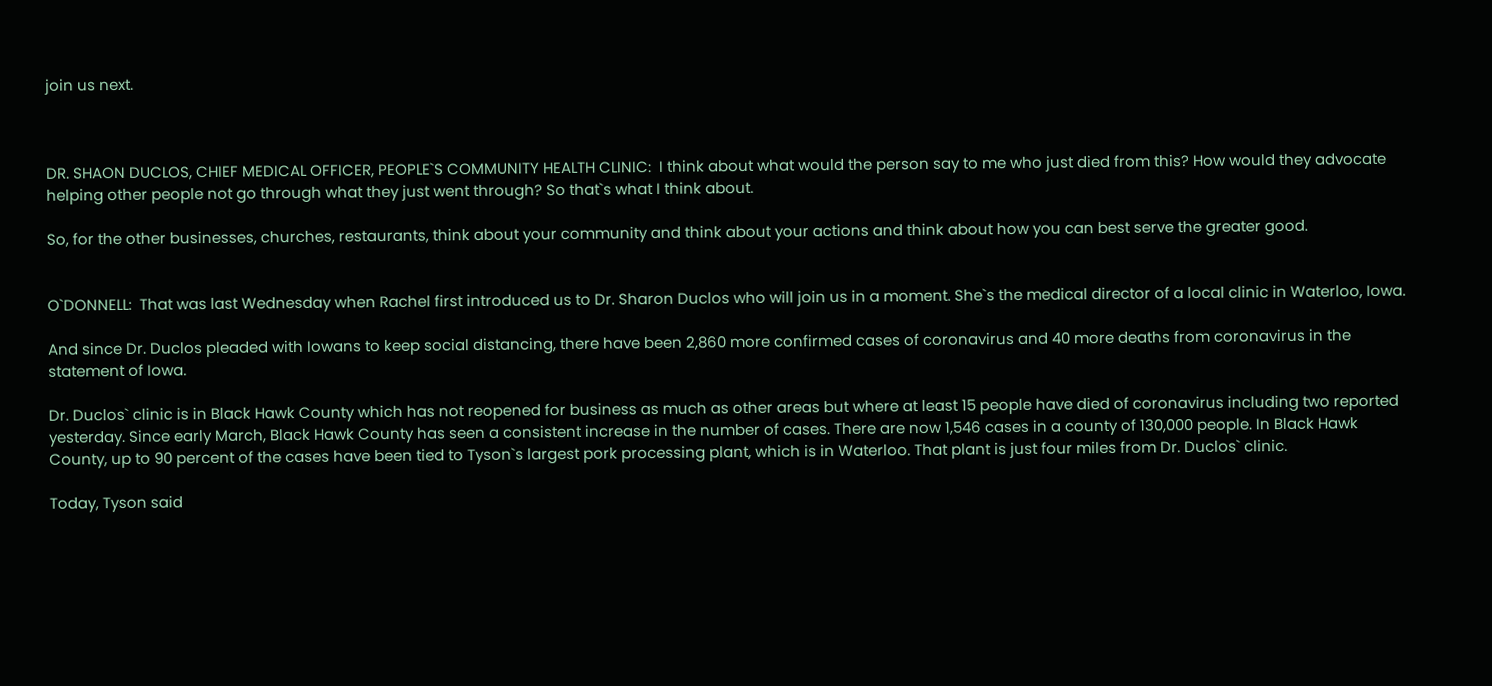join us next.



DR. SHAON DUCLOS, CHIEF MEDICAL OFFICER, PEOPLE`S COMMUNITY HEALTH CLINIC:  I think about what would the person say to me who just died from this? How would they advocate helping other people not go through what they just went through? So that`s what I think about.

So, for the other businesses, churches, restaurants, think about your community and think about your actions and think about how you can best serve the greater good.


O`DONNELL:  That was last Wednesday when Rachel first introduced us to Dr. Sharon Duclos who will join us in a moment. She`s the medical director of a local clinic in Waterloo, Iowa.

And since Dr. Duclos pleaded with Iowans to keep social distancing, there have been 2,860 more confirmed cases of coronavirus and 40 more deaths from coronavirus in the statement of Iowa.

Dr. Duclos` clinic is in Black Hawk County which has not reopened for business as much as other areas but where at least 15 people have died of coronavirus including two reported yesterday. Since early March, Black Hawk County has seen a consistent increase in the number of cases. There are now 1,546 cases in a county of 130,000 people. In Black Hawk County, up to 90 percent of the cases have been tied to Tyson`s largest pork processing plant, which is in Waterloo. That plant is just four miles from Dr. Duclos` clinic.

Today, Tyson said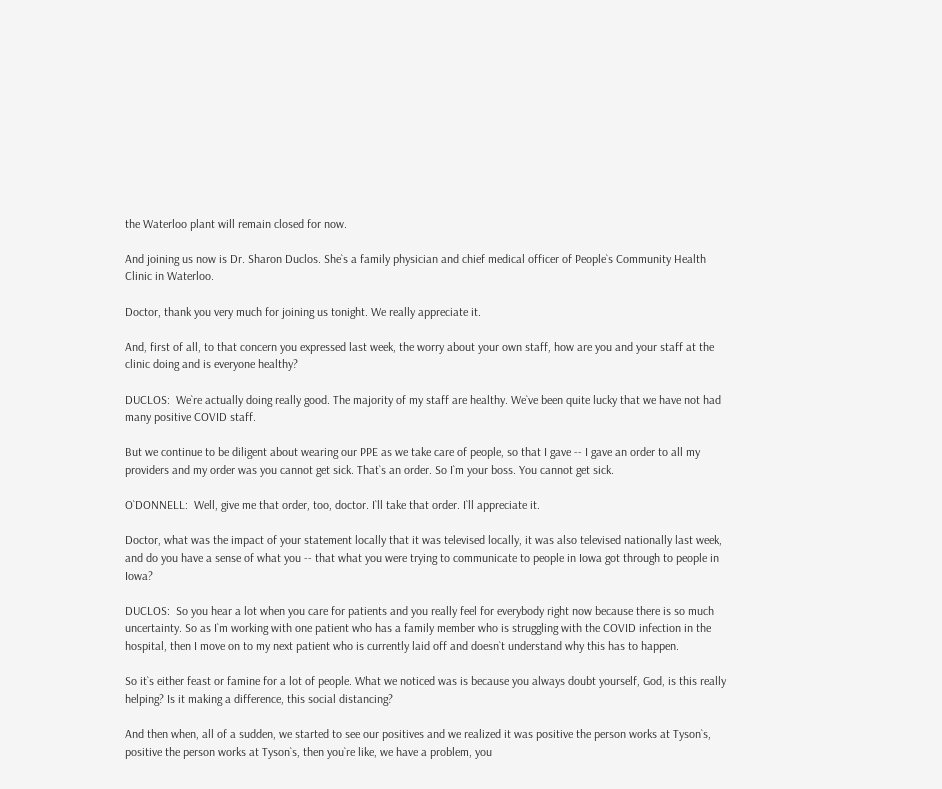the Waterloo plant will remain closed for now.

And joining us now is Dr. Sharon Duclos. She`s a family physician and chief medical officer of People`s Community Health Clinic in Waterloo.

Doctor, thank you very much for joining us tonight. We really appreciate it.

And, first of all, to that concern you expressed last week, the worry about your own staff, how are you and your staff at the clinic doing and is everyone healthy?

DUCLOS:  We`re actually doing really good. The majority of my staff are healthy. We`ve been quite lucky that we have not had many positive COVID staff.

But we continue to be diligent about wearing our PPE as we take care of people, so that I gave -- I gave an order to all my providers and my order was you cannot get sick. That`s an order. So I`m your boss. You cannot get sick.

O`DONNELL:  Well, give me that order, too, doctor. I`ll take that order. I`ll appreciate it.

Doctor, what was the impact of your statement locally that it was televised locally, it was also televised nationally last week, and do you have a sense of what you -- that what you were trying to communicate to people in Iowa got through to people in Iowa?

DUCLOS:  So you hear a lot when you care for patients and you really feel for everybody right now because there is so much uncertainty. So as I`m working with one patient who has a family member who is struggling with the COVID infection in the hospital, then I move on to my next patient who is currently laid off and doesn`t understand why this has to happen.

So it`s either feast or famine for a lot of people. What we noticed was is because you always doubt yourself, God, is this really helping? Is it making a difference, this social distancing?

And then when, all of a sudden, we started to see our positives and we realized it was positive the person works at Tyson`s, positive the person works at Tyson`s, then you`re like, we have a problem, you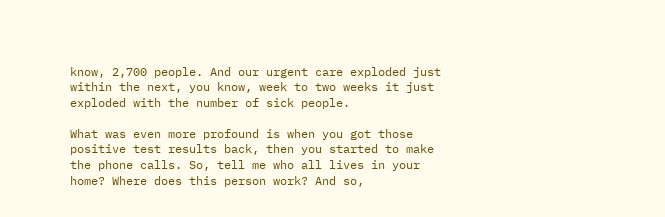know, 2,700 people. And our urgent care exploded just within the next, you know, week to two weeks it just exploded with the number of sick people.

What was even more profound is when you got those positive test results back, then you started to make the phone calls. So, tell me who all lives in your home? Where does this person work? And so,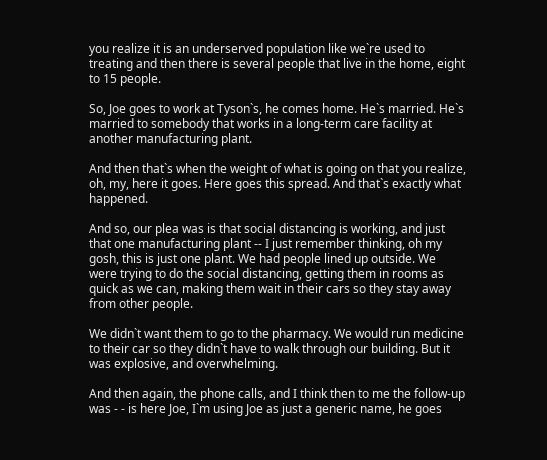you realize it is an underserved population like we`re used to treating and then there is several people that live in the home, eight to 15 people.

So, Joe goes to work at Tyson`s, he comes home. He`s married. He`s married to somebody that works in a long-term care facility at another manufacturing plant.

And then that`s when the weight of what is going on that you realize, oh, my, here it goes. Here goes this spread. And that`s exactly what happened.

And so, our plea was is that social distancing is working, and just that one manufacturing plant -- I just remember thinking, oh my gosh, this is just one plant. We had people lined up outside. We were trying to do the social distancing, getting them in rooms as quick as we can, making them wait in their cars so they stay away from other people.

We didn`t want them to go to the pharmacy. We would run medicine to their car so they didn`t have to walk through our building. But it was explosive, and overwhelming.

And then again, the phone calls, and I think then to me the follow-up was - - is here Joe, I`m using Joe as just a generic name, he goes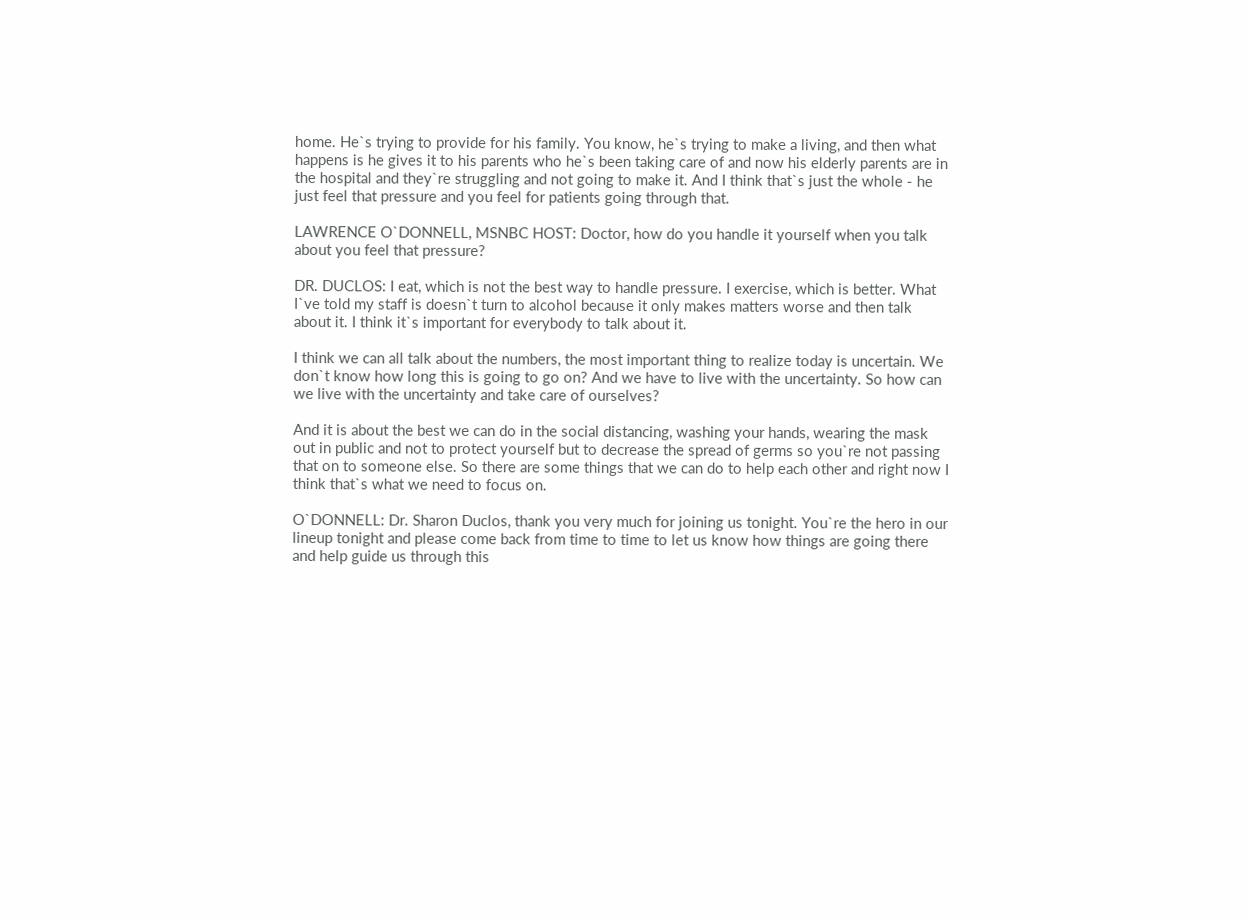home. He`s trying to provide for his family. You know, he`s trying to make a living, and then what happens is he gives it to his parents who he`s been taking care of and now his elderly parents are in the hospital and they`re struggling and not going to make it. And I think that`s just the whole - he just feel that pressure and you feel for patients going through that.

LAWRENCE O`DONNELL, MSNBC HOST: Doctor, how do you handle it yourself when you talk about you feel that pressure?

DR. DUCLOS: I eat, which is not the best way to handle pressure. I exercise, which is better. What I`ve told my staff is doesn`t turn to alcohol because it only makes matters worse and then talk about it. I think it`s important for everybody to talk about it.

I think we can all talk about the numbers, the most important thing to realize today is uncertain. We don`t know how long this is going to go on? And we have to live with the uncertainty. So how can we live with the uncertainty and take care of ourselves?

And it is about the best we can do in the social distancing, washing your hands, wearing the mask out in public and not to protect yourself but to decrease the spread of germs so you`re not passing that on to someone else. So there are some things that we can do to help each other and right now I think that`s what we need to focus on.

O`DONNELL: Dr. Sharon Duclos, thank you very much for joining us tonight. You`re the hero in our lineup tonight and please come back from time to time to let us know how things are going there and help guide us through this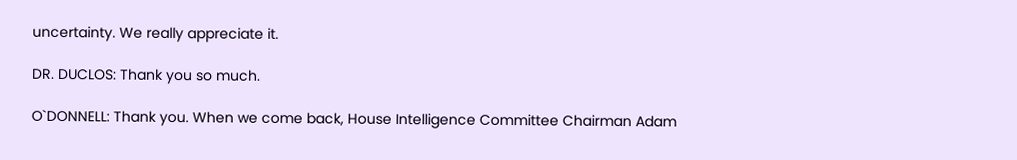uncertainty. We really appreciate it.

DR. DUCLOS: Thank you so much.

O`DONNELL: Thank you. When we come back, House Intelligence Committee Chairman Adam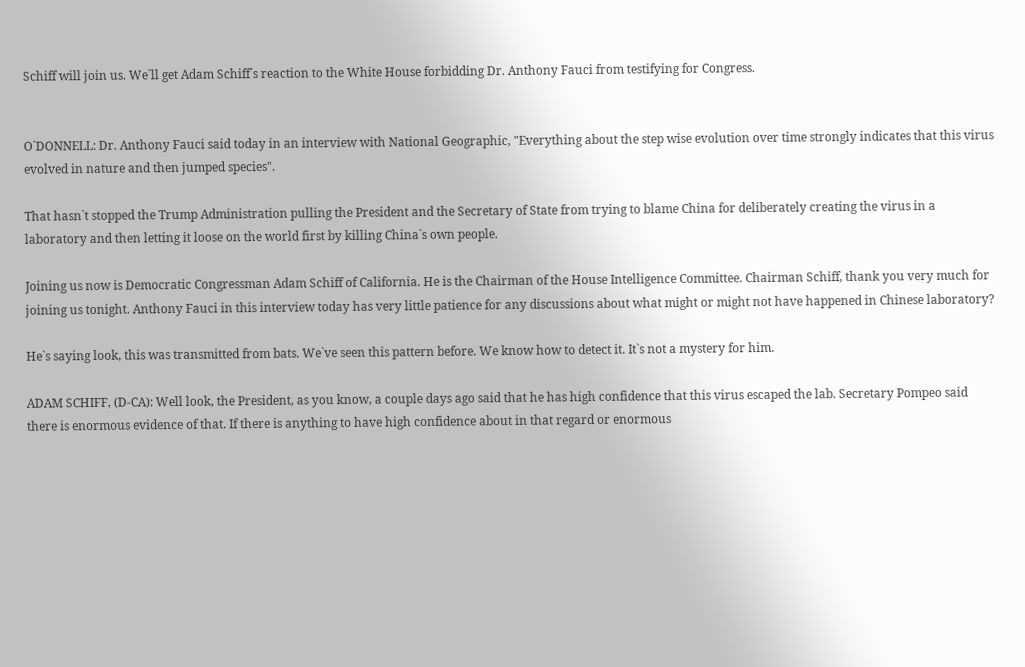Schiff will join us. We`ll get Adam Schiff`s reaction to the White House forbidding Dr. Anthony Fauci from testifying for Congress.


O`DONNELL: Dr. Anthony Fauci said today in an interview with National Geographic, "Everything about the step wise evolution over time strongly indicates that this virus evolved in nature and then jumped species".

That hasn`t stopped the Trump Administration pulling the President and the Secretary of State from trying to blame China for deliberately creating the virus in a laboratory and then letting it loose on the world first by killing China`s own people.

Joining us now is Democratic Congressman Adam Schiff of California. He is the Chairman of the House Intelligence Committee. Chairman Schiff, thank you very much for joining us tonight. Anthony Fauci in this interview today has very little patience for any discussions about what might or might not have happened in Chinese laboratory?

He`s saying look, this was transmitted from bats. We`ve seen this pattern before. We know how to detect it. It`s not a mystery for him.

ADAM SCHIFF, (D-CA): Well look, the President, as you know, a couple days ago said that he has high confidence that this virus escaped the lab. Secretary Pompeo said there is enormous evidence of that. If there is anything to have high confidence about in that regard or enormous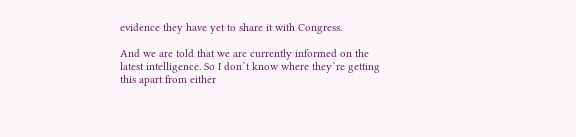evidence they have yet to share it with Congress.

And we are told that we are currently informed on the latest intelligence. So I don`t know where they`re getting this apart from either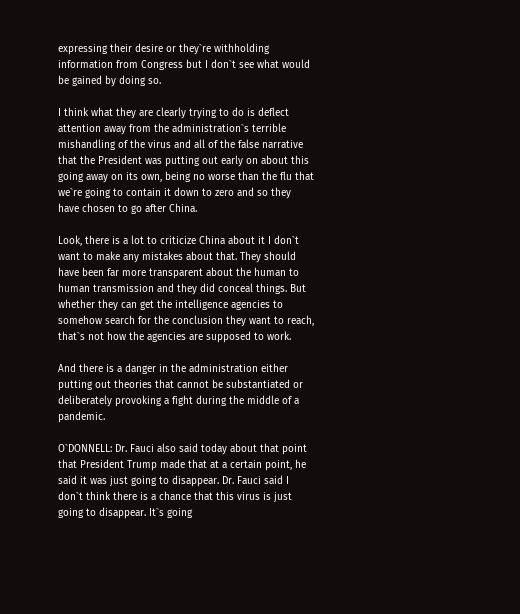expressing their desire or they`re withholding information from Congress but I don`t see what would be gained by doing so.

I think what they are clearly trying to do is deflect attention away from the administration`s terrible mishandling of the virus and all of the false narrative that the President was putting out early on about this going away on its own, being no worse than the flu that we`re going to contain it down to zero and so they have chosen to go after China.

Look, there is a lot to criticize China about it I don`t want to make any mistakes about that. They should have been far more transparent about the human to human transmission and they did conceal things. But whether they can get the intelligence agencies to somehow search for the conclusion they want to reach, that`s not how the agencies are supposed to work.

And there is a danger in the administration either putting out theories that cannot be substantiated or deliberately provoking a fight during the middle of a pandemic.

O`DONNELL: Dr. Fauci also said today about that point that President Trump made that at a certain point, he said it was just going to disappear. Dr. Fauci said I don`t think there is a chance that this virus is just going to disappear. It`s going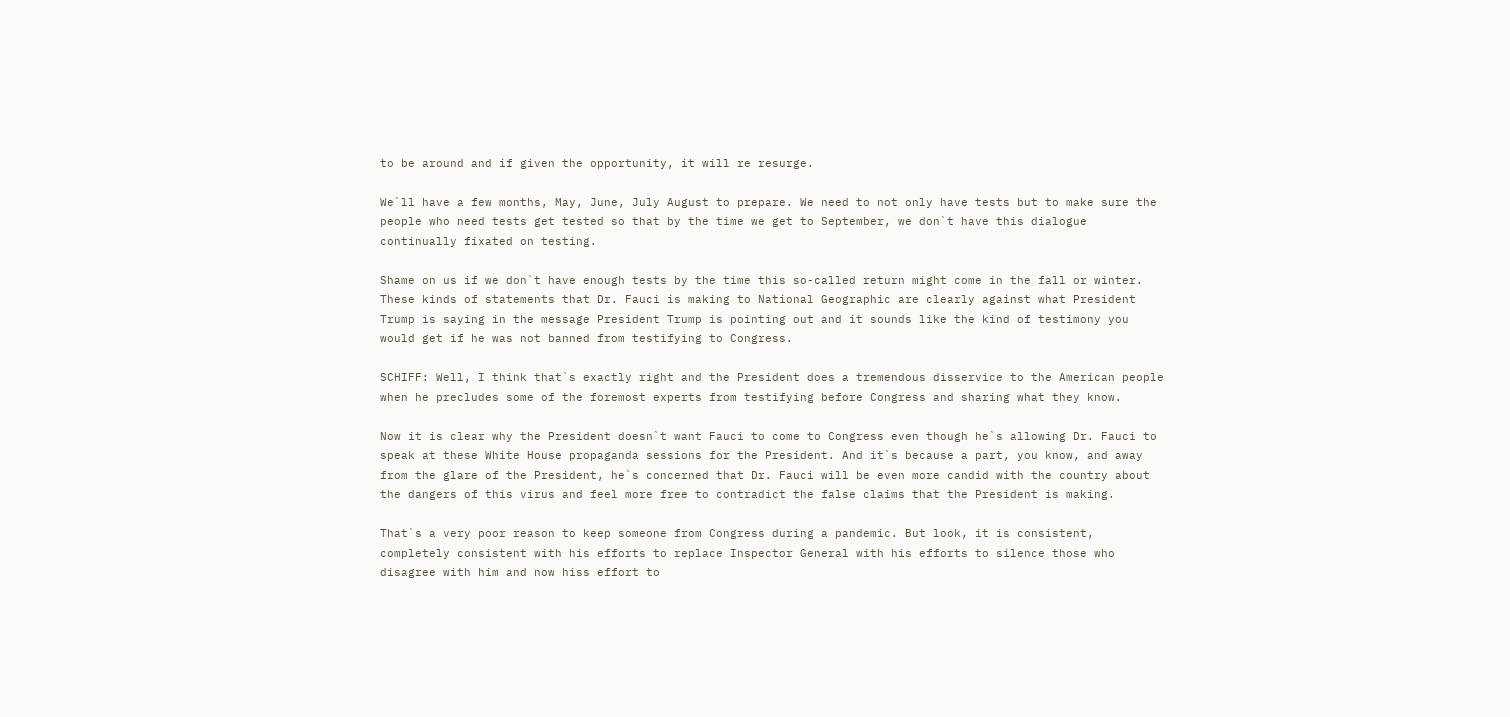to be around and if given the opportunity, it will re resurge.

We`ll have a few months, May, June, July August to prepare. We need to not only have tests but to make sure the people who need tests get tested so that by the time we get to September, we don`t have this dialogue continually fixated on testing.

Shame on us if we don`t have enough tests by the time this so-called return might come in the fall or winter. These kinds of statements that Dr. Fauci is making to National Geographic are clearly against what President Trump is saying in the message President Trump is pointing out and it sounds like the kind of testimony you would get if he was not banned from testifying to Congress.

SCHIFF: Well, I think that`s exactly right and the President does a tremendous disservice to the American people when he precludes some of the foremost experts from testifying before Congress and sharing what they know.

Now it is clear why the President doesn`t want Fauci to come to Congress even though he`s allowing Dr. Fauci to speak at these White House propaganda sessions for the President. And it`s because a part, you know, and away from the glare of the President, he`s concerned that Dr. Fauci will be even more candid with the country about the dangers of this virus and feel more free to contradict the false claims that the President is making.

That`s a very poor reason to keep someone from Congress during a pandemic. But look, it is consistent, completely consistent with his efforts to replace Inspector General with his efforts to silence those who disagree with him and now hiss effort to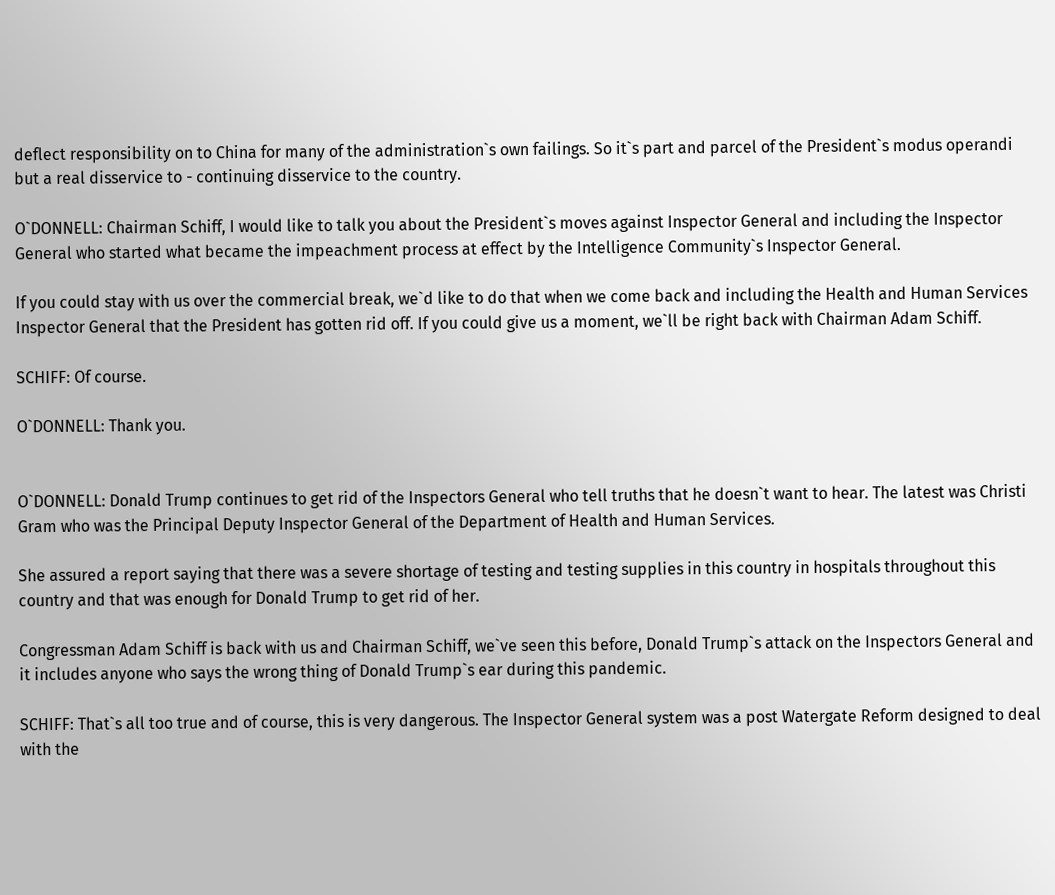deflect responsibility on to China for many of the administration`s own failings. So it`s part and parcel of the President`s modus operandi but a real disservice to - continuing disservice to the country.

O`DONNELL: Chairman Schiff, I would like to talk you about the President`s moves against Inspector General and including the Inspector General who started what became the impeachment process at effect by the Intelligence Community`s Inspector General.

If you could stay with us over the commercial break, we`d like to do that when we come back and including the Health and Human Services Inspector General that the President has gotten rid off. If you could give us a moment, we`ll be right back with Chairman Adam Schiff.

SCHIFF: Of course.

O`DONNELL: Thank you.


O`DONNELL: Donald Trump continues to get rid of the Inspectors General who tell truths that he doesn`t want to hear. The latest was Christi Gram who was the Principal Deputy Inspector General of the Department of Health and Human Services.

She assured a report saying that there was a severe shortage of testing and testing supplies in this country in hospitals throughout this country and that was enough for Donald Trump to get rid of her.

Congressman Adam Schiff is back with us and Chairman Schiff, we`ve seen this before, Donald Trump`s attack on the Inspectors General and it includes anyone who says the wrong thing of Donald Trump`s ear during this pandemic.

SCHIFF: That`s all too true and of course, this is very dangerous. The Inspector General system was a post Watergate Reform designed to deal with the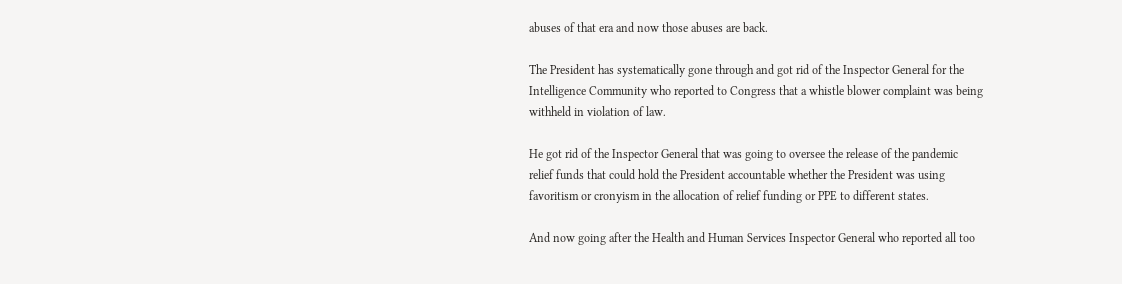abuses of that era and now those abuses are back.

The President has systematically gone through and got rid of the Inspector General for the Intelligence Community who reported to Congress that a whistle blower complaint was being withheld in violation of law.

He got rid of the Inspector General that was going to oversee the release of the pandemic relief funds that could hold the President accountable whether the President was using favoritism or cronyism in the allocation of relief funding or PPE to different states.

And now going after the Health and Human Services Inspector General who reported all too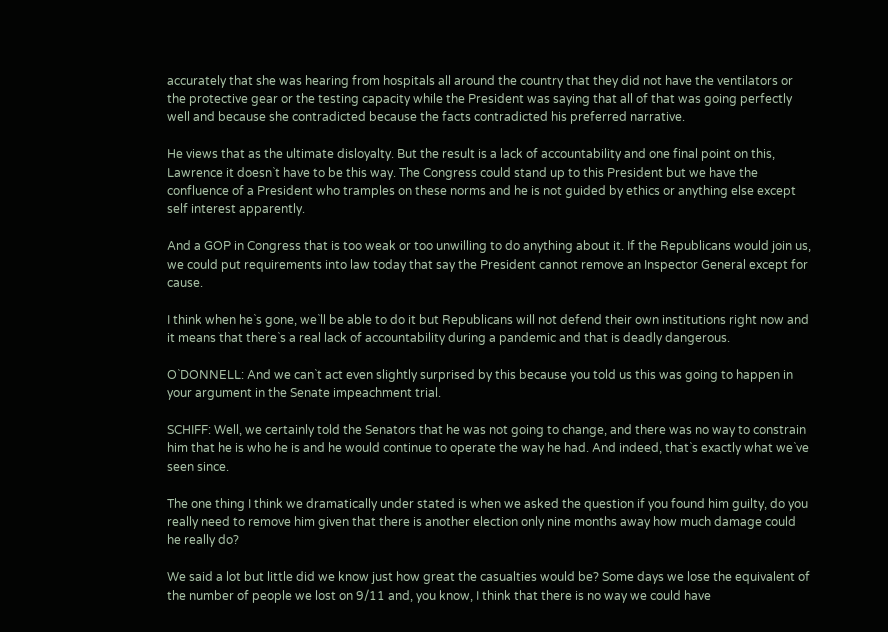accurately that she was hearing from hospitals all around the country that they did not have the ventilators or the protective gear or the testing capacity while the President was saying that all of that was going perfectly well and because she contradicted because the facts contradicted his preferred narrative.

He views that as the ultimate disloyalty. But the result is a lack of accountability and one final point on this, Lawrence it doesn`t have to be this way. The Congress could stand up to this President but we have the confluence of a President who tramples on these norms and he is not guided by ethics or anything else except self interest apparently.

And a GOP in Congress that is too weak or too unwilling to do anything about it. If the Republicans would join us, we could put requirements into law today that say the President cannot remove an Inspector General except for cause.

I think when he`s gone, we`ll be able to do it but Republicans will not defend their own institutions right now and it means that there`s a real lack of accountability during a pandemic and that is deadly dangerous.

O`DONNELL: And we can`t act even slightly surprised by this because you told us this was going to happen in your argument in the Senate impeachment trial.

SCHIFF: Well, we certainly told the Senators that he was not going to change, and there was no way to constrain him that he is who he is and he would continue to operate the way he had. And indeed, that`s exactly what we`ve seen since.

The one thing I think we dramatically under stated is when we asked the question if you found him guilty, do you really need to remove him given that there is another election only nine months away how much damage could he really do?

We said a lot but little did we know just how great the casualties would be? Some days we lose the equivalent of the number of people we lost on 9/11 and, you know, I think that there is no way we could have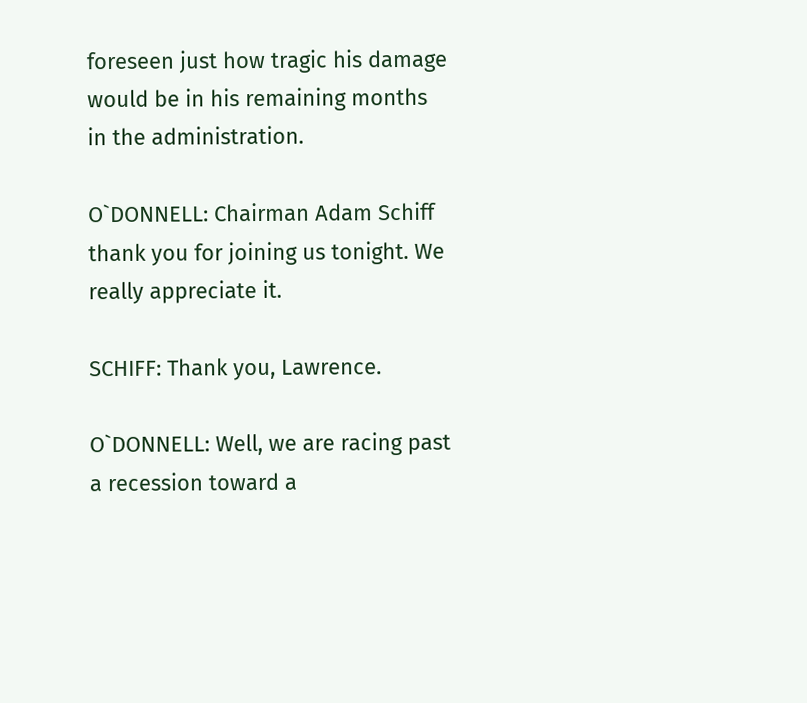foreseen just how tragic his damage would be in his remaining months in the administration.

O`DONNELL: Chairman Adam Schiff thank you for joining us tonight. We really appreciate it.

SCHIFF: Thank you, Lawrence.

O`DONNELL: Well, we are racing past a recession toward a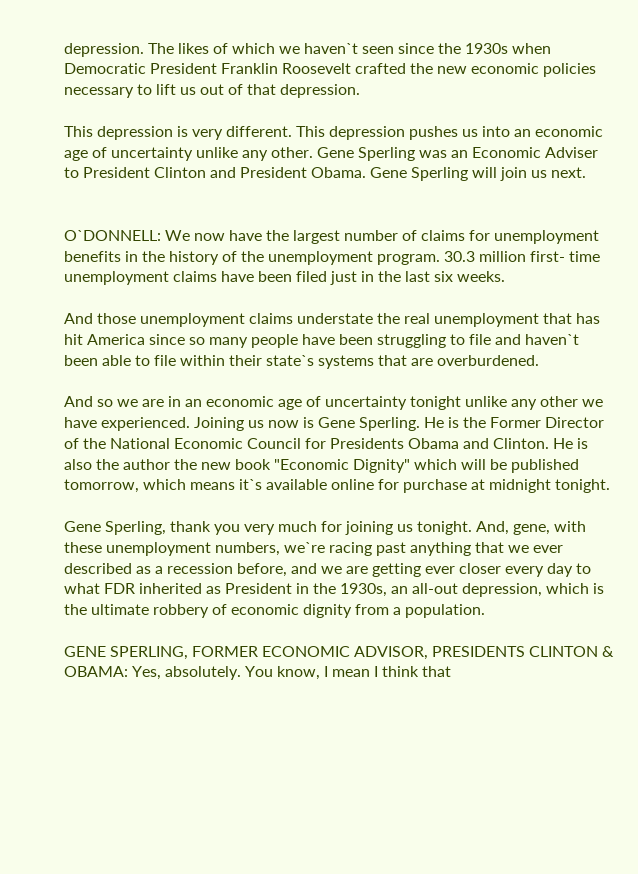depression. The likes of which we haven`t seen since the 1930s when Democratic President Franklin Roosevelt crafted the new economic policies necessary to lift us out of that depression.

This depression is very different. This depression pushes us into an economic age of uncertainty unlike any other. Gene Sperling was an Economic Adviser to President Clinton and President Obama. Gene Sperling will join us next.


O`DONNELL: We now have the largest number of claims for unemployment benefits in the history of the unemployment program. 30.3 million first- time unemployment claims have been filed just in the last six weeks.

And those unemployment claims understate the real unemployment that has hit America since so many people have been struggling to file and haven`t been able to file within their state`s systems that are overburdened.

And so we are in an economic age of uncertainty tonight unlike any other we have experienced. Joining us now is Gene Sperling. He is the Former Director of the National Economic Council for Presidents Obama and Clinton. He is also the author the new book "Economic Dignity" which will be published tomorrow, which means it`s available online for purchase at midnight tonight.

Gene Sperling, thank you very much for joining us tonight. And, gene, with these unemployment numbers, we`re racing past anything that we ever described as a recession before, and we are getting ever closer every day to what FDR inherited as President in the 1930s, an all-out depression, which is the ultimate robbery of economic dignity from a population.

GENE SPERLING, FORMER ECONOMIC ADVISOR, PRESIDENTS CLINTON & OBAMA: Yes, absolutely. You know, I mean I think that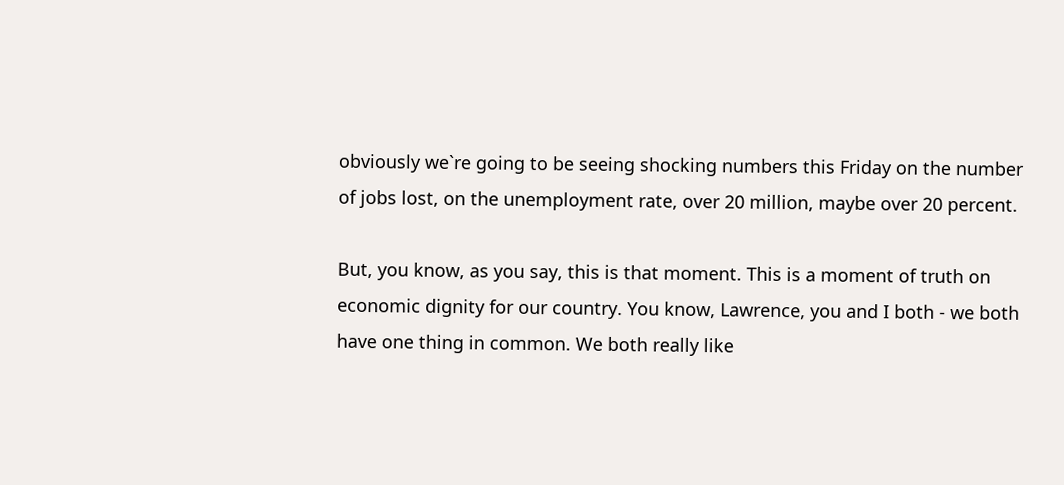obviously we`re going to be seeing shocking numbers this Friday on the number of jobs lost, on the unemployment rate, over 20 million, maybe over 20 percent.

But, you know, as you say, this is that moment. This is a moment of truth on economic dignity for our country. You know, Lawrence, you and I both - we both have one thing in common. We both really like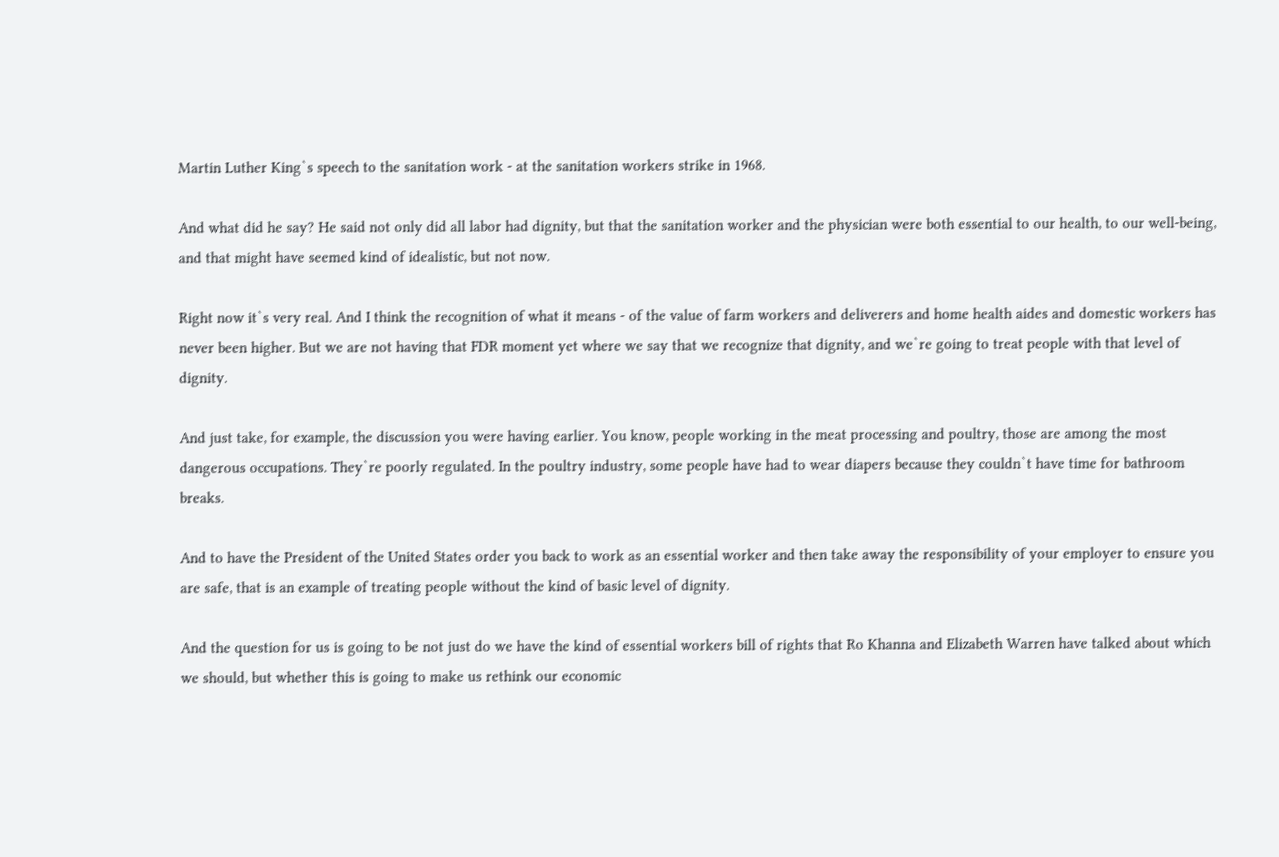Martin Luther King`s speech to the sanitation work - at the sanitation workers strike in 1968.

And what did he say? He said not only did all labor had dignity, but that the sanitation worker and the physician were both essential to our health, to our well-being, and that might have seemed kind of idealistic, but not now.

Right now it`s very real. And I think the recognition of what it means - of the value of farm workers and deliverers and home health aides and domestic workers has never been higher. But we are not having that FDR moment yet where we say that we recognize that dignity, and we`re going to treat people with that level of dignity.

And just take, for example, the discussion you were having earlier. You know, people working in the meat processing and poultry, those are among the most dangerous occupations. They`re poorly regulated. In the poultry industry, some people have had to wear diapers because they couldn`t have time for bathroom breaks.

And to have the President of the United States order you back to work as an essential worker and then take away the responsibility of your employer to ensure you are safe, that is an example of treating people without the kind of basic level of dignity.

And the question for us is going to be not just do we have the kind of essential workers bill of rights that Ro Khanna and Elizabeth Warren have talked about which we should, but whether this is going to make us rethink our economic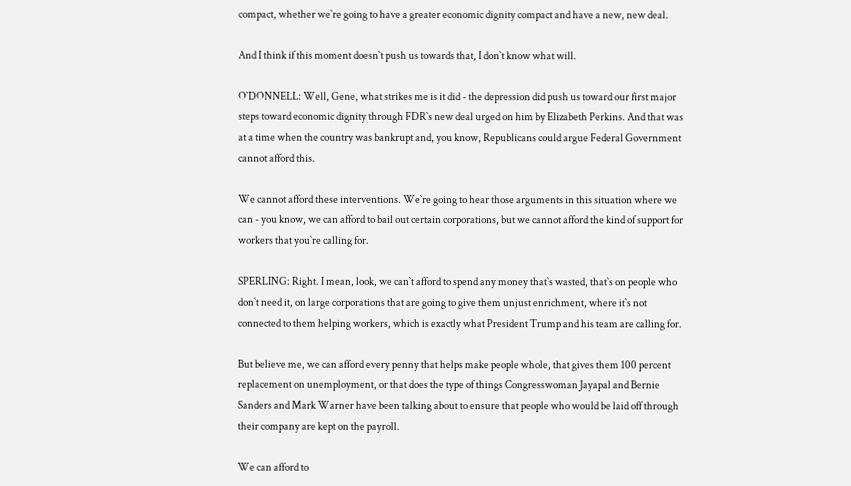compact, whether we`re going to have a greater economic dignity compact and have a new, new deal.

And I think if this moment doesn`t push us towards that, I don`t know what will.

O`DONNELL: Well, Gene, what strikes me is it did - the depression did push us toward our first major steps toward economic dignity through FDR`s new deal urged on him by Elizabeth Perkins. And that was at a time when the country was bankrupt and, you know, Republicans could argue Federal Government cannot afford this.

We cannot afford these interventions. We`re going to hear those arguments in this situation where we can - you know, we can afford to bail out certain corporations, but we cannot afford the kind of support for workers that you`re calling for.

SPERLING: Right. I mean, look, we can`t afford to spend any money that`s wasted, that`s on people who don`t need it, on large corporations that are going to give them unjust enrichment, where it`s not connected to them helping workers, which is exactly what President Trump and his team are calling for.

But believe me, we can afford every penny that helps make people whole, that gives them 100 percent replacement on unemployment, or that does the type of things Congresswoman Jayapal and Bernie Sanders and Mark Warner have been talking about to ensure that people who would be laid off through their company are kept on the payroll.

We can afford to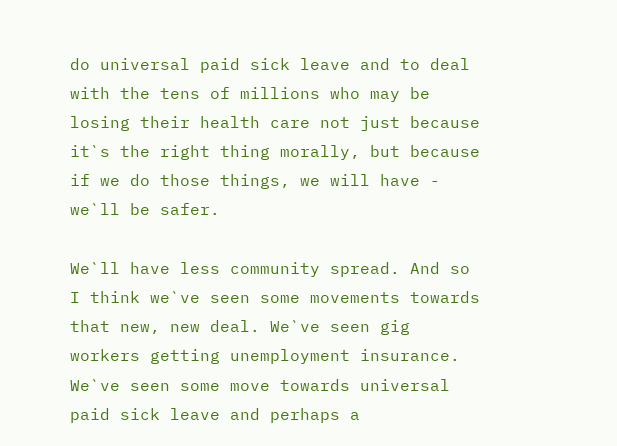do universal paid sick leave and to deal with the tens of millions who may be losing their health care not just because it`s the right thing morally, but because if we do those things, we will have - we`ll be safer.

We`ll have less community spread. And so I think we`ve seen some movements towards that new, new deal. We`ve seen gig workers getting unemployment insurance. We`ve seen some move towards universal paid sick leave and perhaps a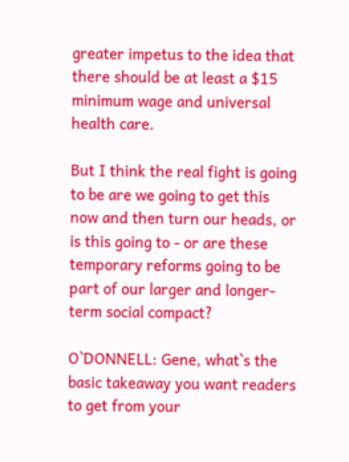greater impetus to the idea that there should be at least a $15 minimum wage and universal health care.

But I think the real fight is going to be are we going to get this now and then turn our heads, or is this going to - or are these temporary reforms going to be part of our larger and longer-term social compact?

O`DONNELL: Gene, what`s the basic takeaway you want readers to get from your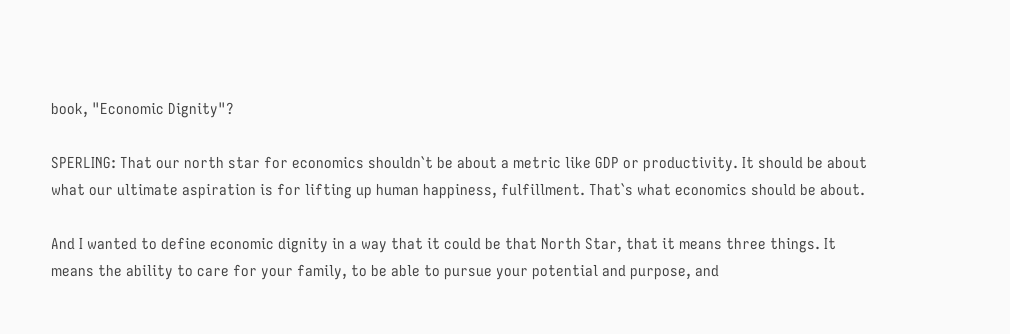book, "Economic Dignity"?

SPERLING: That our north star for economics shouldn`t be about a metric like GDP or productivity. It should be about what our ultimate aspiration is for lifting up human happiness, fulfillment. That`s what economics should be about.

And I wanted to define economic dignity in a way that it could be that North Star, that it means three things. It means the ability to care for your family, to be able to pursue your potential and purpose, and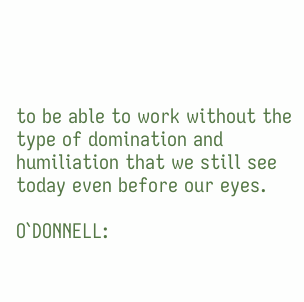to be able to work without the type of domination and humiliation that we still see today even before our eyes.

O`DONNELL: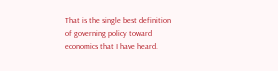That is the single best definition of governing policy toward economics that I have heard.